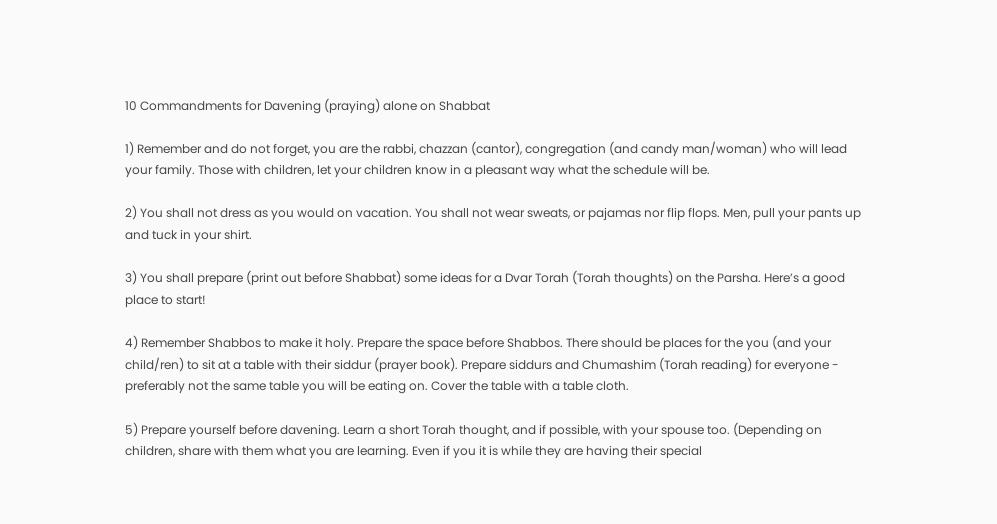10 Commandments for Davening (praying) alone on Shabbat

1) Remember and do not forget, you are the rabbi, chazzan (cantor), congregation (and candy man/woman) who will lead your family. Those with children, let your children know in a pleasant way what the schedule will be.

2) You shall not dress as you would on vacation. You shall not wear sweats, or pajamas nor flip flops. Men, pull your pants up and tuck in your shirt.

3) You shall prepare (print out before Shabbat) some ideas for a Dvar Torah (Torah thoughts) on the Parsha. Here’s a good place to start!

4) Remember Shabbos to make it holy. Prepare the space before Shabbos. There should be places for the you (and your child/ren) to sit at a table with their siddur (prayer book). Prepare siddurs and Chumashim (Torah reading) for everyone - preferably not the same table you will be eating on. Cover the table with a table cloth.

5) Prepare yourself before davening. Learn a short Torah thought, and if possible, with your spouse too. (Depending on children, share with them what you are learning. Even if you it is while they are having their special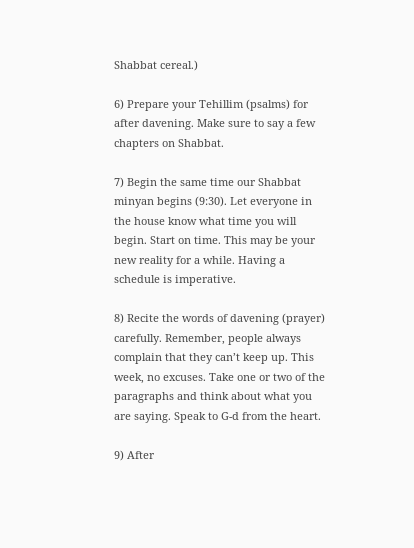Shabbat cereal.)

6) Prepare your Tehillim (psalms) for after davening. Make sure to say a few chapters on Shabbat.

7) Begin the same time our Shabbat minyan begins (9:30). Let everyone in the house know what time you will begin. Start on time. This may be your new reality for a while. Having a schedule is imperative.

8) Recite the words of davening (prayer) carefully. Remember, people always complain that they can’t keep up. This week, no excuses. Take one or two of the paragraphs and think about what you are saying. Speak to G‑d from the heart.

9) After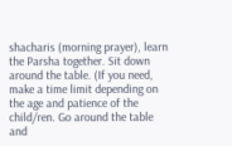shacharis (morning prayer), learn the Parsha together. Sit down around the table. (If you need, make a time limit depending on the age and patience of the child/ren. Go around the table and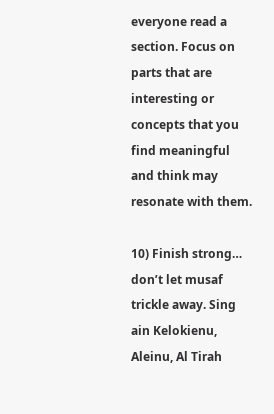everyone read a section. Focus on parts that are interesting or concepts that you find meaningful and think may resonate with them.

10) Finish strong… don’t let musaf trickle away. Sing ain Kelokienu, Aleinu, Al Tirah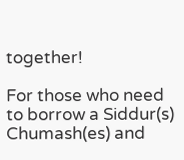together!

For those who need to borrow a Siddur(s) Chumash(es) and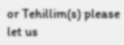or Tehillim(s) please let us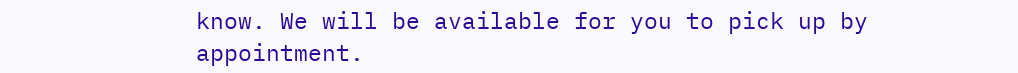know. We will be available for you to pick up by appointment.